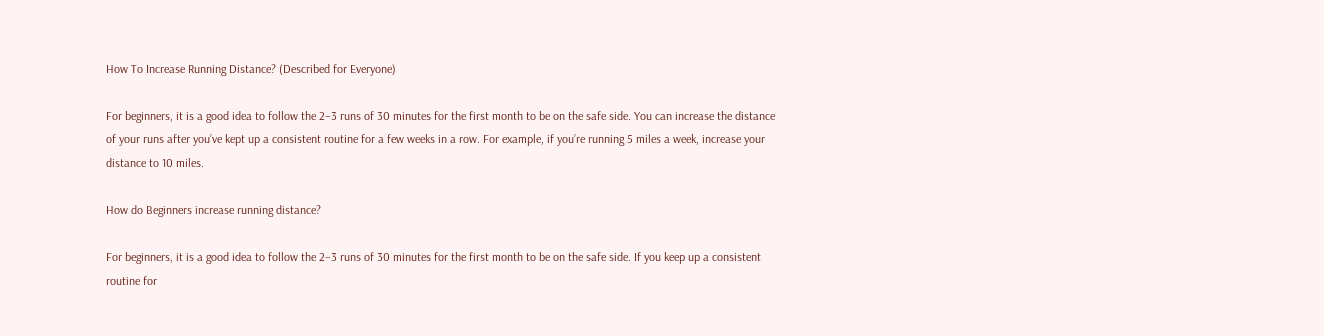How To Increase Running Distance? (Described for Everyone)

For beginners, it is a good idea to follow the 2–3 runs of 30 minutes for the first month to be on the safe side. You can increase the distance of your runs after you’ve kept up a consistent routine for a few weeks in a row. For example, if you’re running 5 miles a week, increase your distance to 10 miles.

How do Beginners increase running distance?

For beginners, it is a good idea to follow the 2–3 runs of 30 minutes for the first month to be on the safe side. If you keep up a consistent routine for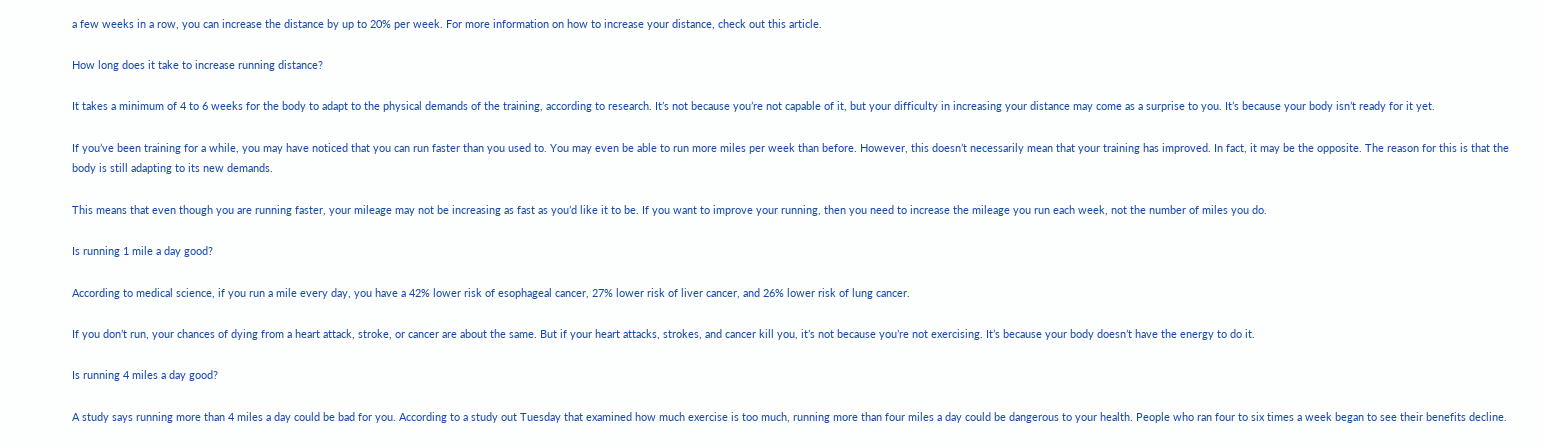a few weeks in a row, you can increase the distance by up to 20% per week. For more information on how to increase your distance, check out this article.

How long does it take to increase running distance?

It takes a minimum of 4 to 6 weeks for the body to adapt to the physical demands of the training, according to research. It’s not because you’re not capable of it, but your difficulty in increasing your distance may come as a surprise to you. It’s because your body isn’t ready for it yet.

If you’ve been training for a while, you may have noticed that you can run faster than you used to. You may even be able to run more miles per week than before. However, this doesn’t necessarily mean that your training has improved. In fact, it may be the opposite. The reason for this is that the body is still adapting to its new demands.

This means that even though you are running faster, your mileage may not be increasing as fast as you’d like it to be. If you want to improve your running, then you need to increase the mileage you run each week, not the number of miles you do.

Is running 1 mile a day good?

According to medical science, if you run a mile every day, you have a 42% lower risk of esophageal cancer, 27% lower risk of liver cancer, and 26% lower risk of lung cancer.

If you don’t run, your chances of dying from a heart attack, stroke, or cancer are about the same. But if your heart attacks, strokes, and cancer kill you, it’s not because you’re not exercising. It’s because your body doesn’t have the energy to do it.

Is running 4 miles a day good?

A study says running more than 4 miles a day could be bad for you. According to a study out Tuesday that examined how much exercise is too much, running more than four miles a day could be dangerous to your health. People who ran four to six times a week began to see their benefits decline.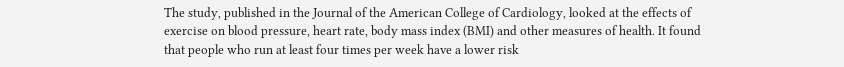The study, published in the Journal of the American College of Cardiology, looked at the effects of exercise on blood pressure, heart rate, body mass index (BMI) and other measures of health. It found that people who run at least four times per week have a lower risk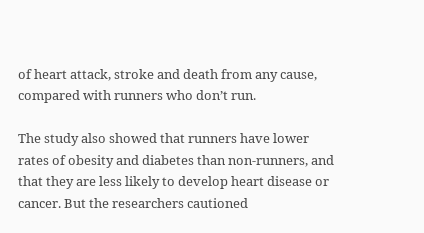of heart attack, stroke and death from any cause, compared with runners who don’t run.

The study also showed that runners have lower rates of obesity and diabetes than non-runners, and that they are less likely to develop heart disease or cancer. But the researchers cautioned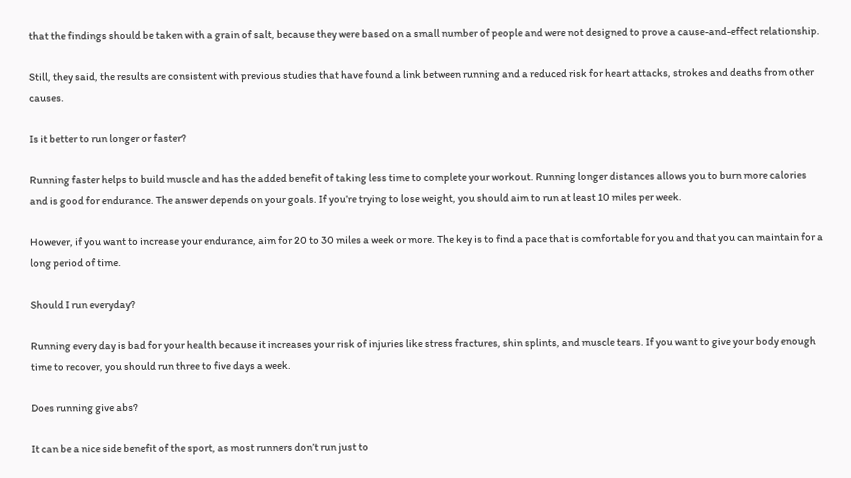that the findings should be taken with a grain of salt, because they were based on a small number of people and were not designed to prove a cause-and-effect relationship.

Still, they said, the results are consistent with previous studies that have found a link between running and a reduced risk for heart attacks, strokes and deaths from other causes.

Is it better to run longer or faster?

Running faster helps to build muscle and has the added benefit of taking less time to complete your workout. Running longer distances allows you to burn more calories and is good for endurance. The answer depends on your goals. If you’re trying to lose weight, you should aim to run at least 10 miles per week.

However, if you want to increase your endurance, aim for 20 to 30 miles a week or more. The key is to find a pace that is comfortable for you and that you can maintain for a long period of time.

Should I run everyday?

Running every day is bad for your health because it increases your risk of injuries like stress fractures, shin splints, and muscle tears. If you want to give your body enough time to recover, you should run three to five days a week.

Does running give abs?

It can be a nice side benefit of the sport, as most runners don’t run just to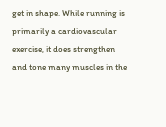get in shape. While running is primarily a cardiovascular exercise, it does strengthen and tone many muscles in the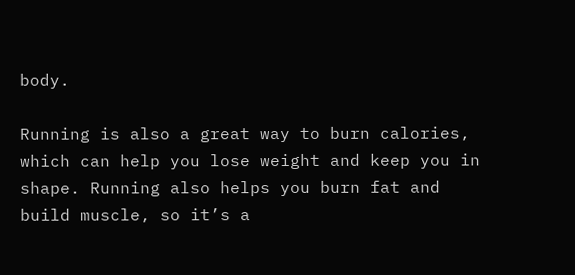body.

Running is also a great way to burn calories, which can help you lose weight and keep you in shape. Running also helps you burn fat and build muscle, so it’s a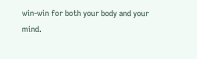win-win for both your body and your mind.